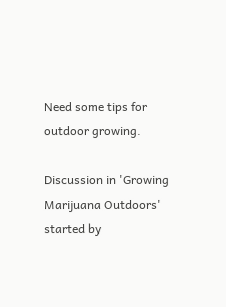Need some tips for outdoor growing.

Discussion in 'Growing Marijuana Outdoors' started by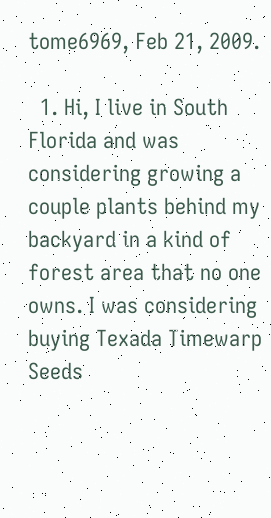tome6969, Feb 21, 2009.

  1. Hi, I live in South Florida and was considering growing a couple plants behind my backyard in a kind of forest area that no one owns. I was considering buying Texada Timewarp Seeds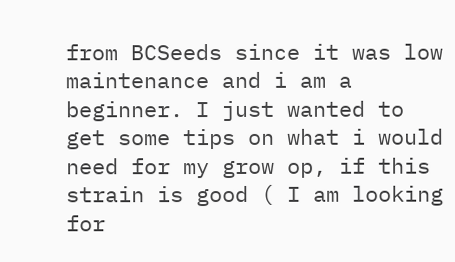from BCSeeds since it was low maintenance and i am a beginner. I just wanted to get some tips on what i would need for my grow op, if this strain is good ( I am looking for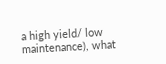a high yield/ low maintenance), what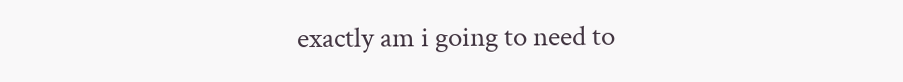exactly am i going to need to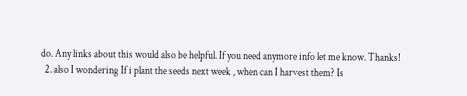do. Any links about this would also be helpful. If you need anymore info let me know. Thanks!
  2. also I wondering If i plant the seeds next week , when can I harvest them? Is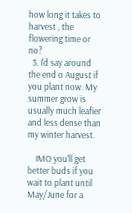how long it takes to harvest , the flowering time or no?
  3. I'd say around the end o August if you plant now. My summer grow is usually much leafier and less dense than my winter harvest.

    IMO you'll get better buds if you wait to plant until May/June for a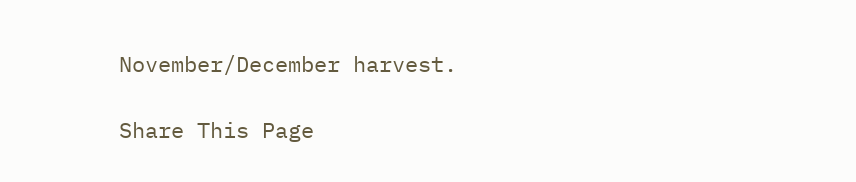November/December harvest.

Share This Page